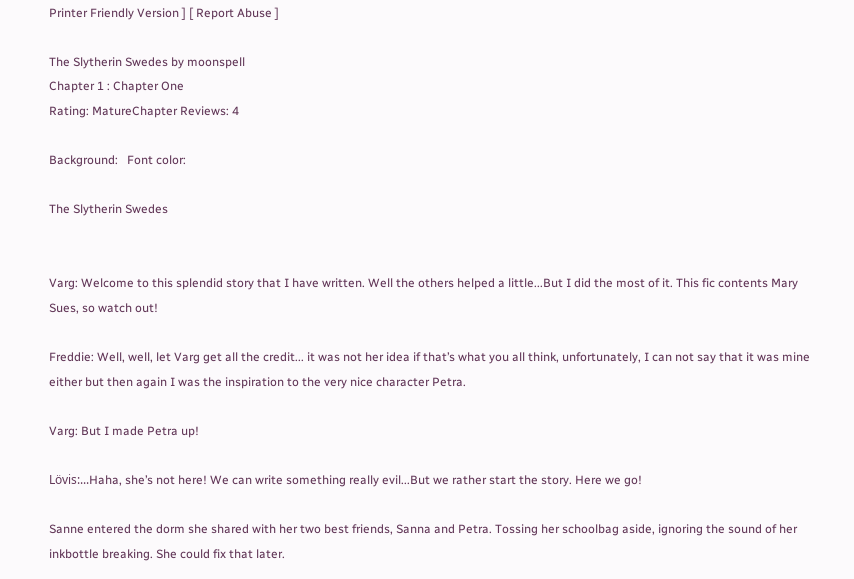Printer Friendly Version ] [ Report Abuse ]

The Slytherin Swedes by moonspell
Chapter 1 : Chapter One
Rating: MatureChapter Reviews: 4

Background:   Font color:

The Slytherin Swedes


Varg: Welcome to this splendid story that I have written. Well the others helped a little...But I did the most of it. This fic contents Mary Sues, so watch out!

Freddie: Well, well, let Varg get all the credit... it was not her idea if that’s what you all think, unfortunately, I can not say that it was mine either but then again I was the inspiration to the very nice character Petra.

Varg: But I made Petra up!

Lövis:...Haha, she’s not here! We can write something really evil...But we rather start the story. Here we go!

Sanne entered the dorm she shared with her two best friends, Sanna and Petra. Tossing her schoolbag aside, ignoring the sound of her inkbottle breaking. She could fix that later.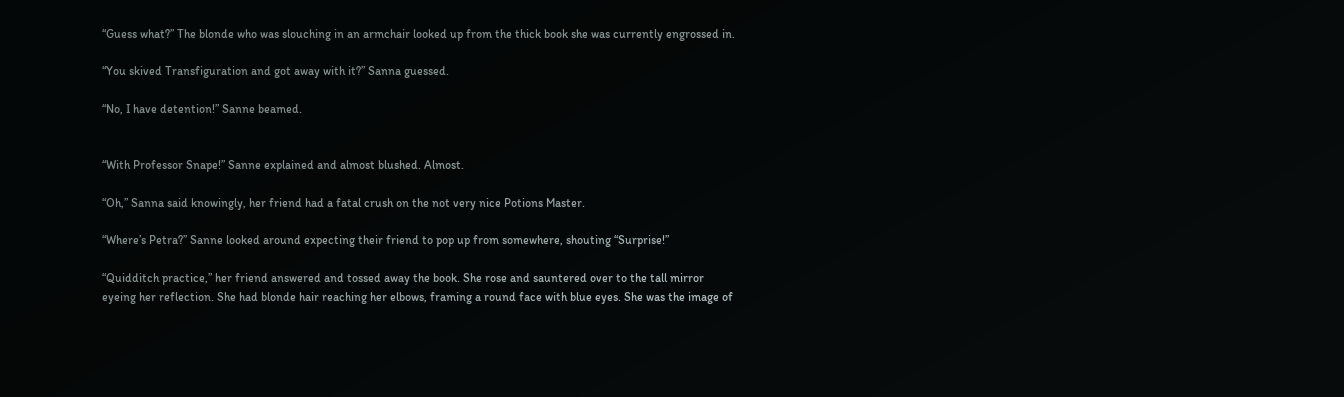“Guess what?” The blonde who was slouching in an armchair looked up from the thick book she was currently engrossed in.

“You skived Transfiguration and got away with it?” Sanna guessed.

“No, I have detention!” Sanne beamed.


“With Professor Snape!” Sanne explained and almost blushed. Almost.

“Oh,” Sanna said knowingly, her friend had a fatal crush on the not very nice Potions Master.

“Where’s Petra?” Sanne looked around expecting their friend to pop up from somewhere, shouting “Surprise!”

“Quidditch practice,” her friend answered and tossed away the book. She rose and sauntered over to the tall mirror eyeing her reflection. She had blonde hair reaching her elbows, framing a round face with blue eyes. She was the image of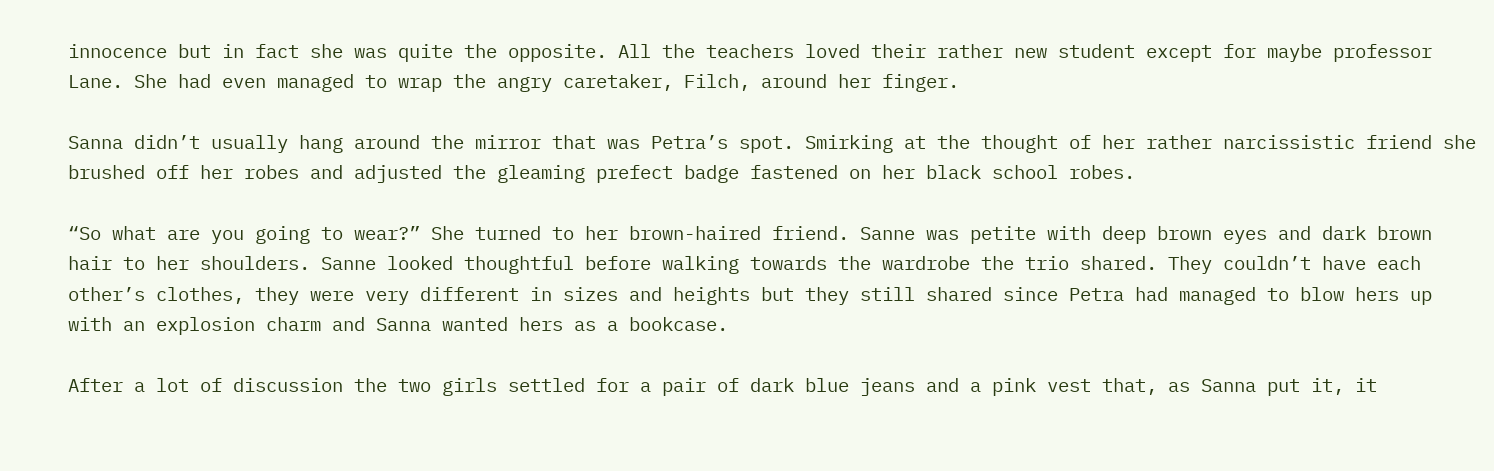innocence but in fact she was quite the opposite. All the teachers loved their rather new student except for maybe professor Lane. She had even managed to wrap the angry caretaker, Filch, around her finger.

Sanna didn’t usually hang around the mirror that was Petra’s spot. Smirking at the thought of her rather narcissistic friend she brushed off her robes and adjusted the gleaming prefect badge fastened on her black school robes.

“So what are you going to wear?” She turned to her brown-haired friend. Sanne was petite with deep brown eyes and dark brown hair to her shoulders. Sanne looked thoughtful before walking towards the wardrobe the trio shared. They couldn’t have each other’s clothes, they were very different in sizes and heights but they still shared since Petra had managed to blow hers up with an explosion charm and Sanna wanted hers as a bookcase.

After a lot of discussion the two girls settled for a pair of dark blue jeans and a pink vest that, as Sanna put it, it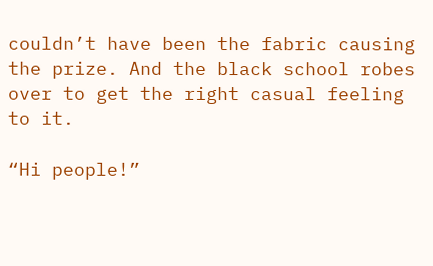couldn’t have been the fabric causing the prize. And the black school robes over to get the right casual feeling to it.

“Hi people!”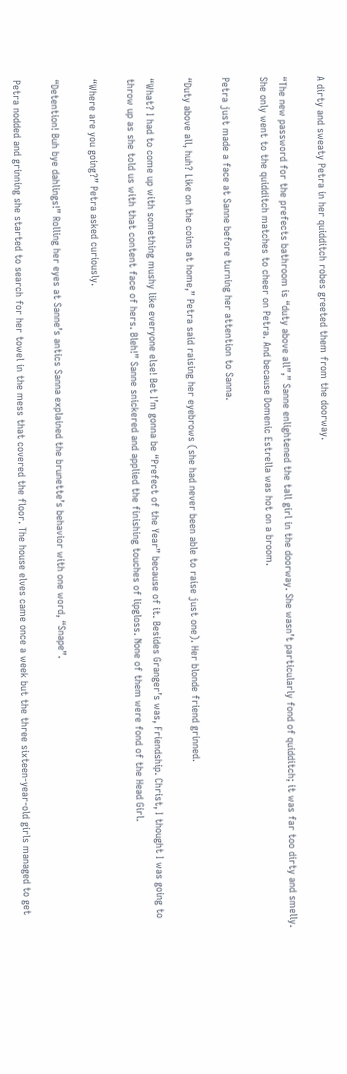A dirty and sweaty Petra in her quidditch robes greeted them from the doorway.

“The new password for the prefects bathroom is “duty above all”,” Sanne enlightened the tall girl in the doorway. She wasn’t particularly fond of quidditch; it was far too dirty and smelly. She only went to the quidditch matches to cheer on Petra. And because Domenic Estrella was hot on a broom.

Petra just made a face at Sanne before turning her attention to Sanna.

“Duty above all, huh? Like on the coins at home,” Petra said raising her eyebrows (she had never been able to raise just one). Her blonde friend grinned.

“What? I had to come up with something mushy like everyone else! Bet I’m gonna be “Prefect of the Year” because of it. Besides Granger’s was, Friendship. Christ, I thought I was going to throw up as she told us with that content face of hers. Bleh!” Sanne snickered and applied the finishing touches of lipgloss. None of them were fond of the Head Girl.

“Where are you going?” Petra asked curiously.

“Detention! Buh bye dahlings!” Rolling her eyes at Sanne’s antics Sanna explained the brunette’s behavior with one word, “Snape”.

Petra nodded and grinning she started to search for her towel in the mess that covered the floor. The house elves came once a week but the three sixteen-year-old girls managed to get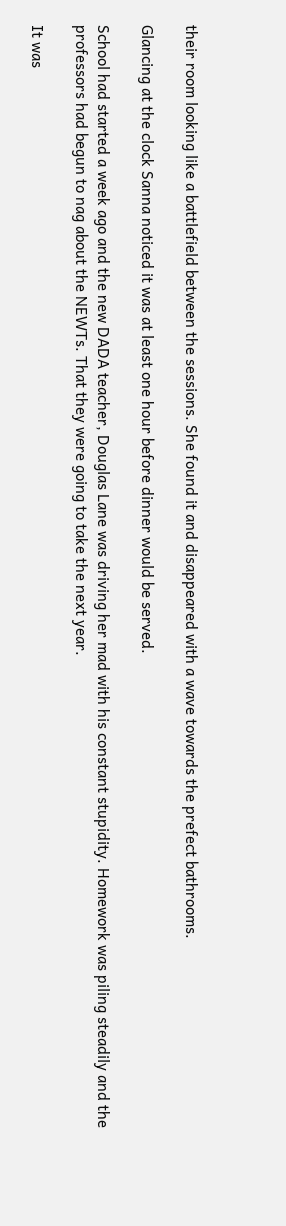their room looking like a battlefield between the sessions. She found it and disappeared with a wave towards the prefect bathrooms.

Glancing at the clock Sanna noticed it was at least one hour before dinner would be served.

School had started a week ago and the new DADA teacher, Douglas Lane was driving her mad with his constant stupidity. Homework was piling steadily and the professors had begun to nag about the NEWTs. That they were going to take the next year.

It was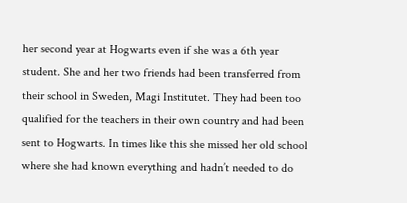her second year at Hogwarts even if she was a 6th year student. She and her two friends had been transferred from their school in Sweden, Magi Institutet. They had been too qualified for the teachers in their own country and had been sent to Hogwarts. In times like this she missed her old school where she had known everything and hadn’t needed to do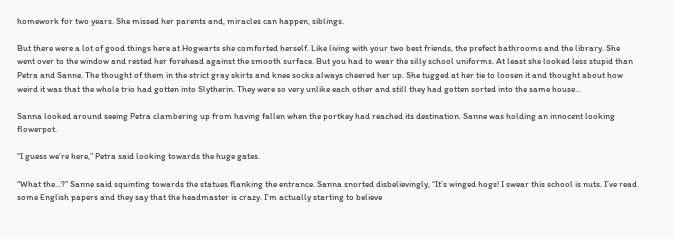homework for two years. She missed her parents and, miracles can happen, siblings.

But there were a lot of good things here at Hogwarts she comforted herself. Like living with your two best friends, the prefect bathrooms and the library. She went over to the window and rested her forehead against the smooth surface. But you had to wear the silly school uniforms. At least she looked less stupid than Petra and Sanne. The thought of them in the strict gray skirts and knee socks always cheered her up. She tugged at her tie to loosen it and thought about how weird it was that the whole trio had gotten into Slytherin. They were so very unlike each other and still they had gotten sorted into the same house...

Sanna looked around seeing Petra clambering up from having fallen when the portkey had reached its destination. Sanne was holding an innocent looking flowerpot.

“I guess we’re here,” Petra said looking towards the huge gates.

“What the...?” Sanne said squinting towards the statues flanking the entrance. Sanna snorted disbelievingly, “It’s winged hogs! I swear this school is nuts. I’ve read some English papers and they say that the headmaster is crazy. I’m actually starting to believe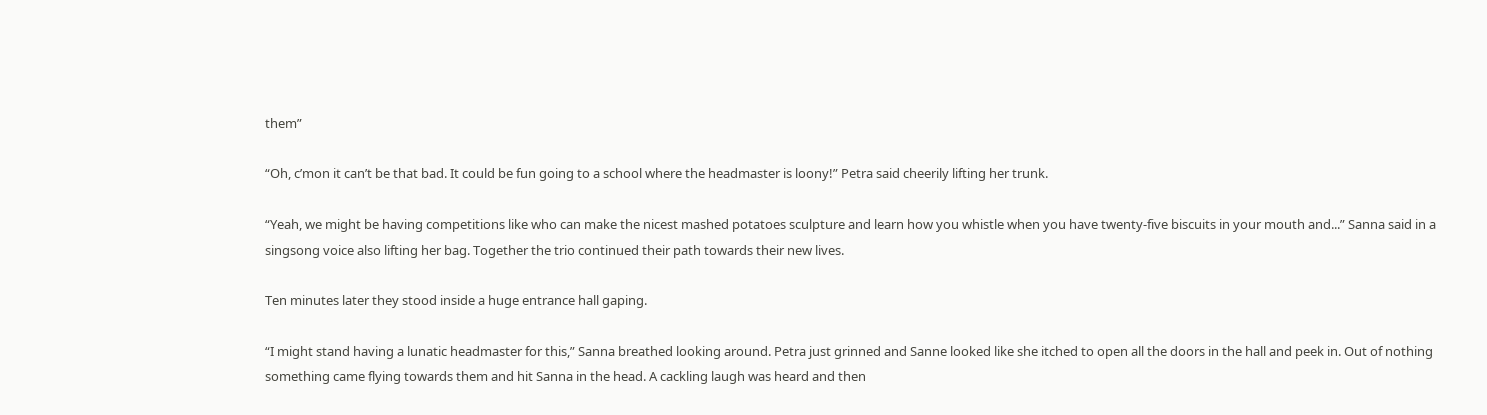them”

“Oh, c’mon it can’t be that bad. It could be fun going to a school where the headmaster is loony!” Petra said cheerily lifting her trunk.

“Yeah, we might be having competitions like who can make the nicest mashed potatoes sculpture and learn how you whistle when you have twenty-five biscuits in your mouth and...” Sanna said in a singsong voice also lifting her bag. Together the trio continued their path towards their new lives.

Ten minutes later they stood inside a huge entrance hall gaping.

“I might stand having a lunatic headmaster for this,” Sanna breathed looking around. Petra just grinned and Sanne looked like she itched to open all the doors in the hall and peek in. Out of nothing something came flying towards them and hit Sanna in the head. A cackling laugh was heard and then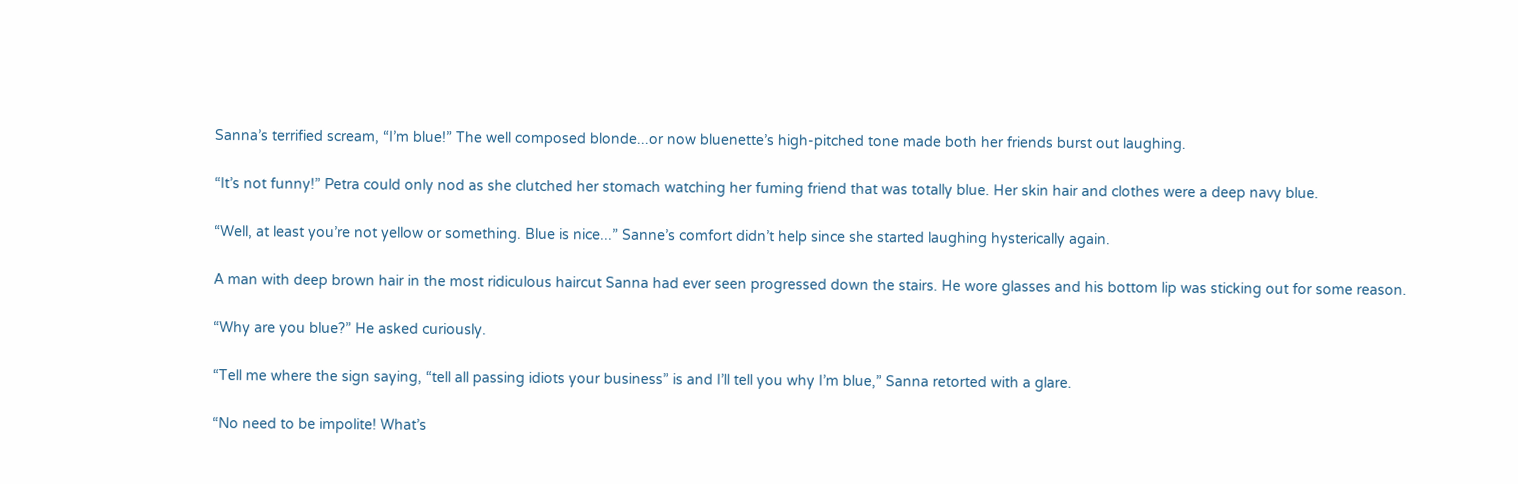Sanna’s terrified scream, “I’m blue!” The well composed blonde...or now bluenette’s high-pitched tone made both her friends burst out laughing.

“It’s not funny!” Petra could only nod as she clutched her stomach watching her fuming friend that was totally blue. Her skin hair and clothes were a deep navy blue.

“Well, at least you’re not yellow or something. Blue is nice...” Sanne’s comfort didn’t help since she started laughing hysterically again.

A man with deep brown hair in the most ridiculous haircut Sanna had ever seen progressed down the stairs. He wore glasses and his bottom lip was sticking out for some reason.

“Why are you blue?” He asked curiously.

“Tell me where the sign saying, “tell all passing idiots your business” is and I’ll tell you why I’m blue,” Sanna retorted with a glare.

“No need to be impolite! What’s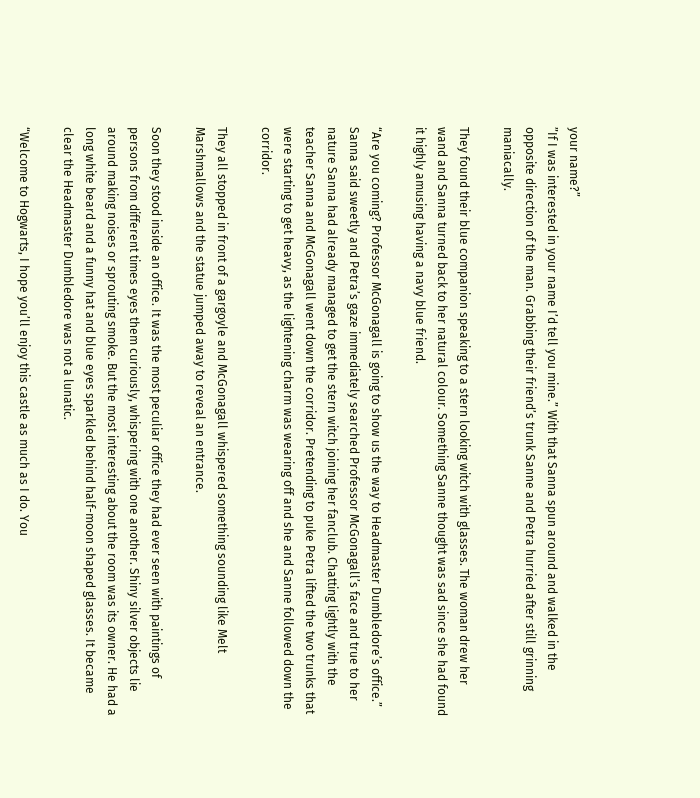your name?”
”If I was interested in your name I’d tell you mine.” With that Sanna spun around and walked in the opposite direction of the man. Grabbing their friend’s trunk Sanne and Petra hurried after still grinning maniacally.

They found their blue companion speaking to a stern looking witch with glasses. The woman drew her wand and Sanna turned back to her natural colour. Something Sanne thought was sad since she had found it highly amusing having a navy blue friend.

“Are you coming? Professor McGonagall is going to show us the way to Headmaster Dumbledore’s office.” Sanna said sweetly and Petra’s gaze immediately searched Professor McGonagall’s face and true to her nature Sanna had already managed to get the stern witch joining her fanclub. Chatting lightly with the teacher Sanna and McGonagall went down the corridor. Pretending to puke Petra lifted the two trunks that were starting to get heavy, as the lightening charm was wearing off and she and Sanne followed down the corridor.

They all stopped in front of a gargoyle and McGonagall whispered something sounding like Melt Marshmallows and the statue jumped away to reveal an entrance.

Soon they stood inside an office. It was the most peculiar office they had ever seen with paintings of persons from different times eyes them curiously, whispering with one another. Shiny silver objects lie around making noises or sprouting smoke. But the most interesting about the room was its owner. He had a long white beard and a funny hat and blue eyes sparkled behind half-moon shaped glasses. It became clear the Headmaster Dumbledore was not a lunatic.

“Welcome to Hogwarts, I hope you’ll enjoy this castle as much as I do. You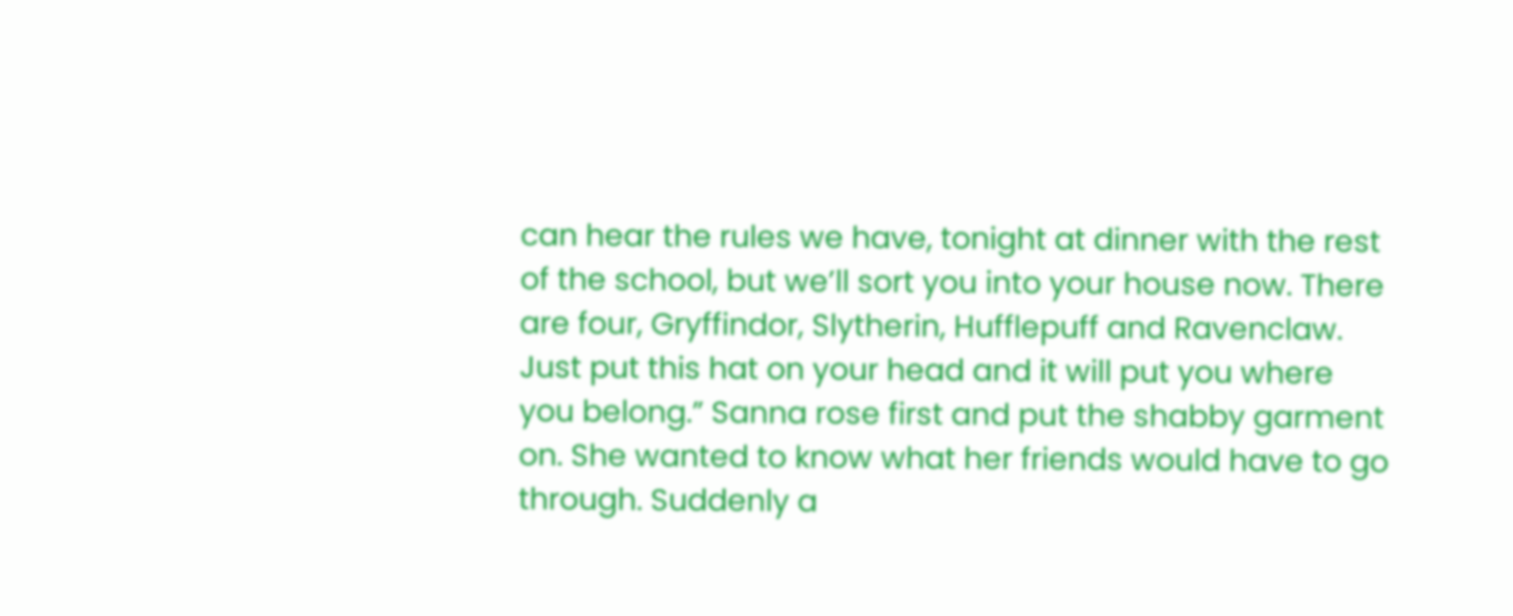can hear the rules we have, tonight at dinner with the rest of the school, but we’ll sort you into your house now. There are four, Gryffindor, Slytherin, Hufflepuff and Ravenclaw. Just put this hat on your head and it will put you where you belong.” Sanna rose first and put the shabby garment on. She wanted to know what her friends would have to go through. Suddenly a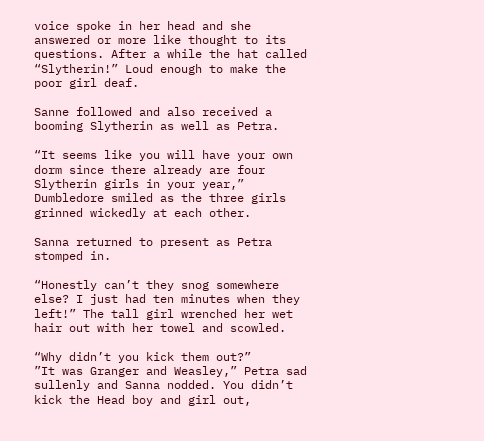voice spoke in her head and she answered or more like thought to its questions. After a while the hat called “Slytherin!” Loud enough to make the poor girl deaf.

Sanne followed and also received a booming Slytherin as well as Petra.

“It seems like you will have your own dorm since there already are four Slytherin girls in your year,” Dumbledore smiled as the three girls grinned wickedly at each other.

Sanna returned to present as Petra stomped in.

“Honestly can’t they snog somewhere else? I just had ten minutes when they left!” The tall girl wrenched her wet hair out with her towel and scowled.

“Why didn’t you kick them out?”
”It was Granger and Weasley,” Petra sad sullenly and Sanna nodded. You didn’t kick the Head boy and girl out,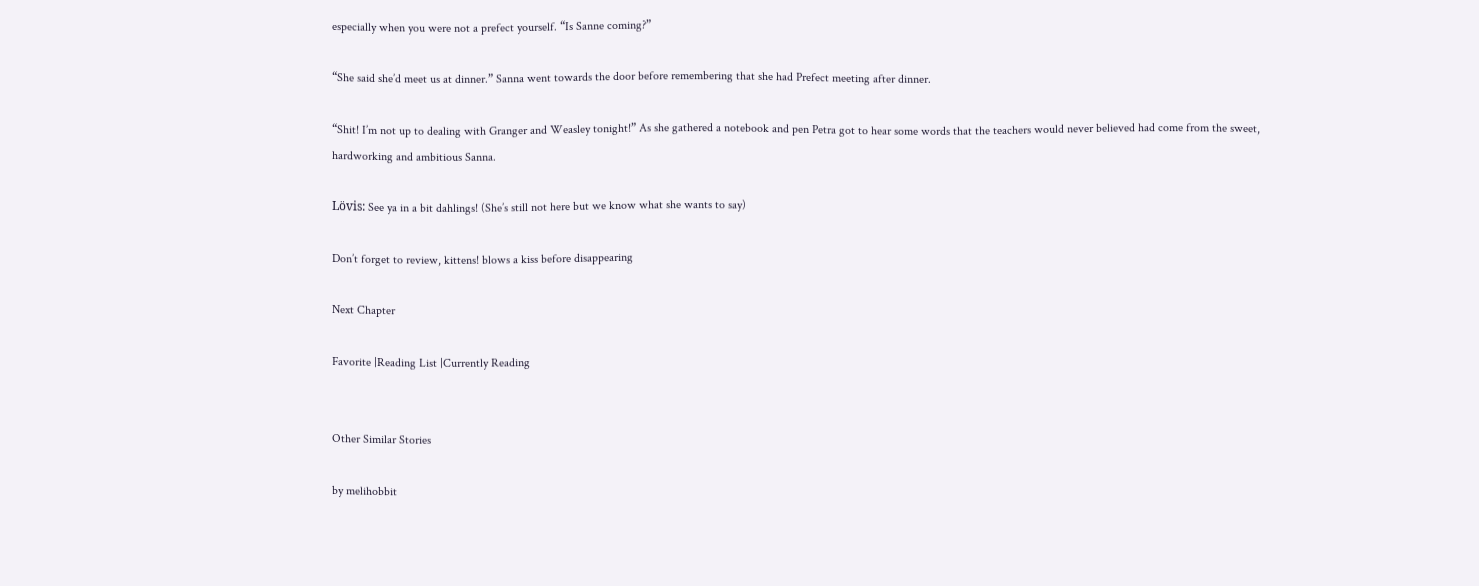especially when you were not a prefect yourself. “Is Sanne coming?”

“She said she’d meet us at dinner.” Sanna went towards the door before remembering that she had Prefect meeting after dinner.

“Shit! I’m not up to dealing with Granger and Weasley tonight!” As she gathered a notebook and pen Petra got to hear some words that the teachers would never believed had come from the sweet, hardworking and ambitious Sanna.

Lövis: See ya in a bit dahlings! (She’s still not here but we know what she wants to say)

Don’t forget to review, kittens! blows a kiss before disappearing

Next Chapter

Favorite |Reading List |Currently Reading


Other Similar Stories

by melihobbit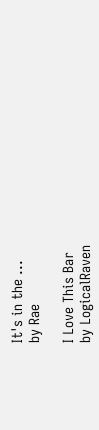It's in the ...
by Rae

I Love This Bar
by LogicalRaven